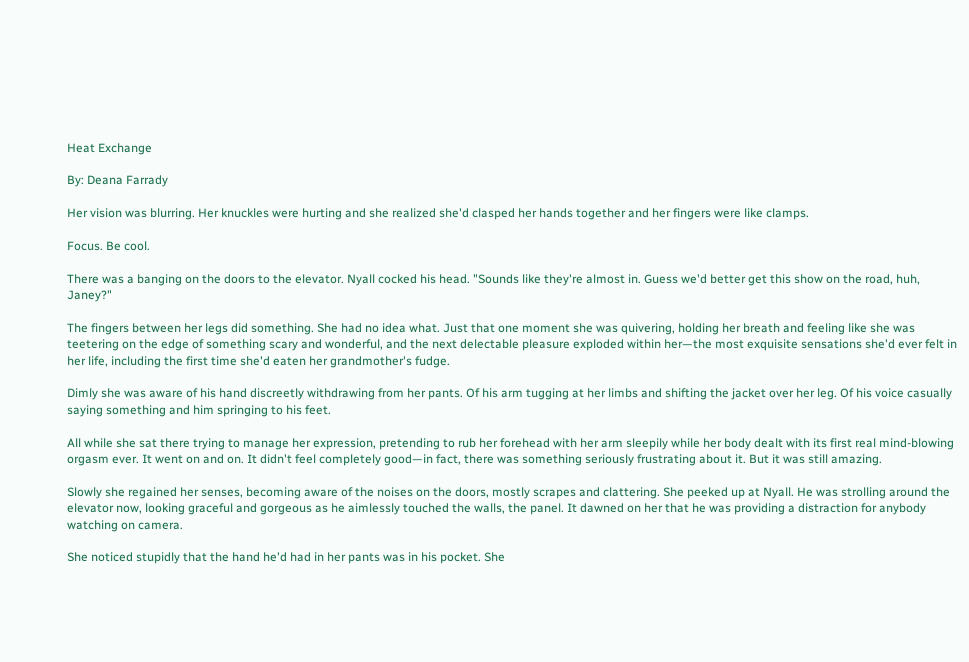Heat Exchange

By: Deana Farrady

Her vision was blurring. Her knuckles were hurting and she realized she'd clasped her hands together and her fingers were like clamps.

Focus. Be cool.

There was a banging on the doors to the elevator. Nyall cocked his head. "Sounds like they're almost in. Guess we'd better get this show on the road, huh, Janey?"

The fingers between her legs did something. She had no idea what. Just that one moment she was quivering, holding her breath and feeling like she was teetering on the edge of something scary and wonderful, and the next delectable pleasure exploded within her—the most exquisite sensations she'd ever felt in her life, including the first time she'd eaten her grandmother's fudge.

Dimly she was aware of his hand discreetly withdrawing from her pants. Of his arm tugging at her limbs and shifting the jacket over her leg. Of his voice casually saying something and him springing to his feet.

All while she sat there trying to manage her expression, pretending to rub her forehead with her arm sleepily while her body dealt with its first real mind-blowing orgasm ever. It went on and on. It didn't feel completely good—in fact, there was something seriously frustrating about it. But it was still amazing.

Slowly she regained her senses, becoming aware of the noises on the doors, mostly scrapes and clattering. She peeked up at Nyall. He was strolling around the elevator now, looking graceful and gorgeous as he aimlessly touched the walls, the panel. It dawned on her that he was providing a distraction for anybody watching on camera.

She noticed stupidly that the hand he'd had in her pants was in his pocket. She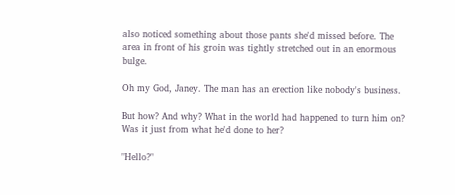also noticed something about those pants she'd missed before. The area in front of his groin was tightly stretched out in an enormous bulge.

Oh my God, Janey. The man has an erection like nobody's business.

But how? And why? What in the world had happened to turn him on? Was it just from what he'd done to her?

"Hello?"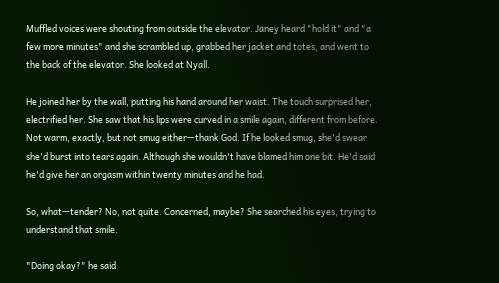Muffled voices were shouting from outside the elevator. Janey heard "hold it" and "a few more minutes" and she scrambled up, grabbed her jacket and totes, and went to the back of the elevator. She looked at Nyall.

He joined her by the wall, putting his hand around her waist. The touch surprised her, electrified her. She saw that his lips were curved in a smile again, different from before. Not warm, exactly, but not smug either—thank God. If he looked smug, she'd swear she'd burst into tears again. Although she wouldn't have blamed him one bit. He'd said he'd give her an orgasm within twenty minutes and he had.

So, what—tender? No, not quite. Concerned, maybe? She searched his eyes, trying to understand that smile.

"Doing okay?" he said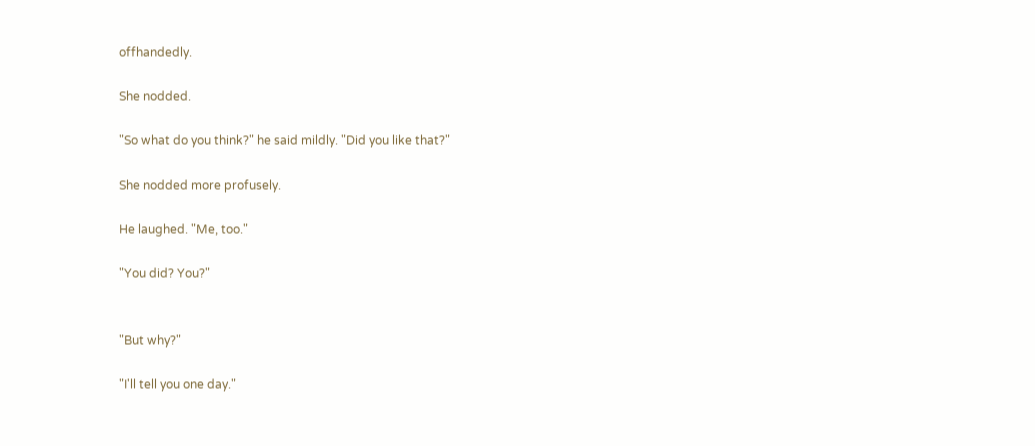offhandedly.

She nodded.

"So what do you think?" he said mildly. "Did you like that?"

She nodded more profusely.

He laughed. "Me, too."

"You did? You?"


"But why?"

"I'll tell you one day."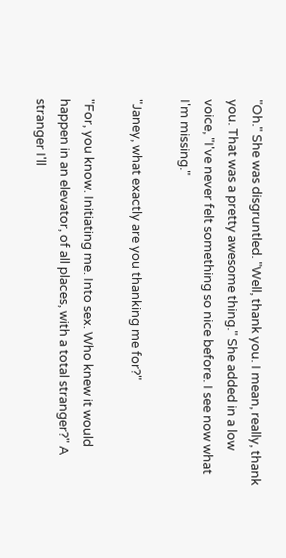"Oh." She was disgruntled. "Well, thank you. I mean, really, thank you. That was a pretty awesome thing." She added in a low voice, "I've never felt something so nice before. I see now what I'm missing."

"Janey, what exactly are you thanking me for?"

"For, you know. Initiating me. Into sex. Who knew it would happen in an elevator, of all places, with a total stranger?" A stranger I'll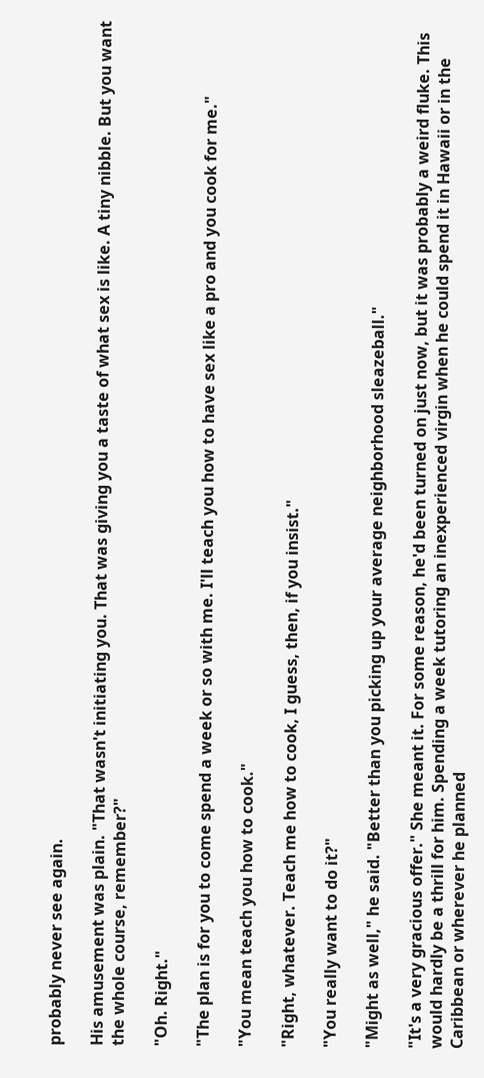probably never see again.

His amusement was plain. "That wasn't initiating you. That was giving you a taste of what sex is like. A tiny nibble. But you want the whole course, remember?"

"Oh. Right."

"The plan is for you to come spend a week or so with me. I'll teach you how to have sex like a pro and you cook for me."

"You mean teach you how to cook."

"Right, whatever. Teach me how to cook, I guess, then, if you insist."

"You really want to do it?"

"Might as well," he said. "Better than you picking up your average neighborhood sleazeball."

"It's a very gracious offer." She meant it. For some reason, he'd been turned on just now, but it was probably a weird fluke. This would hardly be a thrill for him. Spending a week tutoring an inexperienced virgin when he could spend it in Hawaii or in the Caribbean or wherever he planned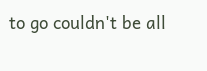to go couldn't be all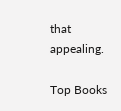that appealing.

Top Books